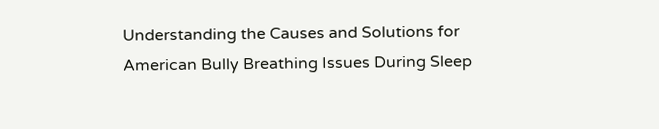Understanding the Causes and Solutions for American Bully Breathing Issues During Sleep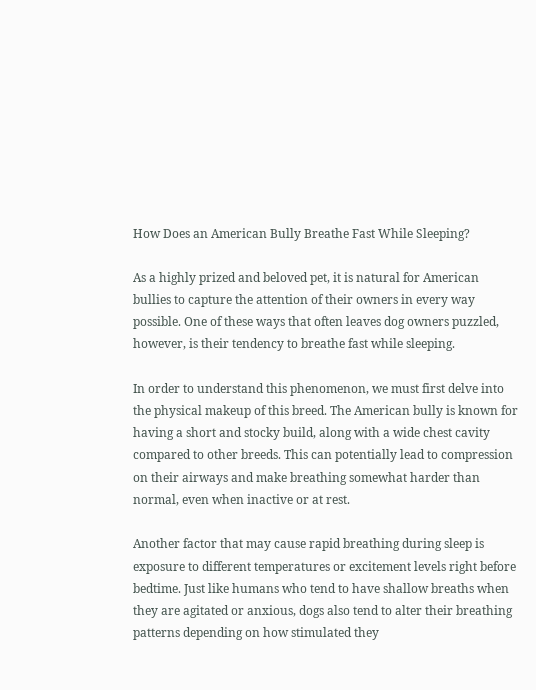How Does an American Bully Breathe Fast While Sleeping?

As a highly prized and beloved pet, it is natural for American bullies to capture the attention of their owners in every way possible. One of these ways that often leaves dog owners puzzled, however, is their tendency to breathe fast while sleeping.

In order to understand this phenomenon, we must first delve into the physical makeup of this breed. The American bully is known for having a short and stocky build, along with a wide chest cavity compared to other breeds. This can potentially lead to compression on their airways and make breathing somewhat harder than normal, even when inactive or at rest.

Another factor that may cause rapid breathing during sleep is exposure to different temperatures or excitement levels right before bedtime. Just like humans who tend to have shallow breaths when they are agitated or anxious, dogs also tend to alter their breathing patterns depending on how stimulated they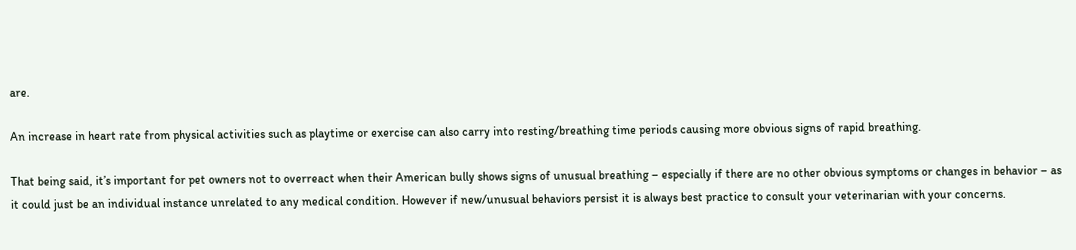are.

An increase in heart rate from physical activities such as playtime or exercise can also carry into resting/breathing time periods causing more obvious signs of rapid breathing.

That being said, it’s important for pet owners not to overreact when their American bully shows signs of unusual breathing – especially if there are no other obvious symptoms or changes in behavior – as it could just be an individual instance unrelated to any medical condition. However if new/unusual behaviors persist it is always best practice to consult your veterinarian with your concerns.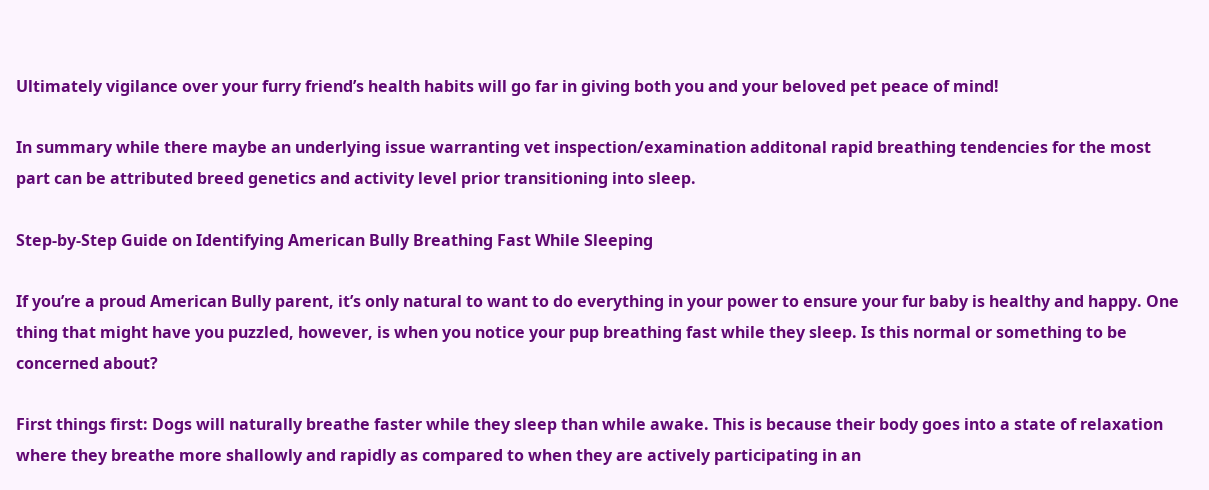Ultimately vigilance over your furry friend’s health habits will go far in giving both you and your beloved pet peace of mind!

In summary while there maybe an underlying issue warranting vet inspection/examination additonal rapid breathing tendencies for the most part can be attributed breed genetics and activity level prior transitioning into sleep.

Step-by-Step Guide on Identifying American Bully Breathing Fast While Sleeping

If you’re a proud American Bully parent, it’s only natural to want to do everything in your power to ensure your fur baby is healthy and happy. One thing that might have you puzzled, however, is when you notice your pup breathing fast while they sleep. Is this normal or something to be concerned about?

First things first: Dogs will naturally breathe faster while they sleep than while awake. This is because their body goes into a state of relaxation where they breathe more shallowly and rapidly as compared to when they are actively participating in an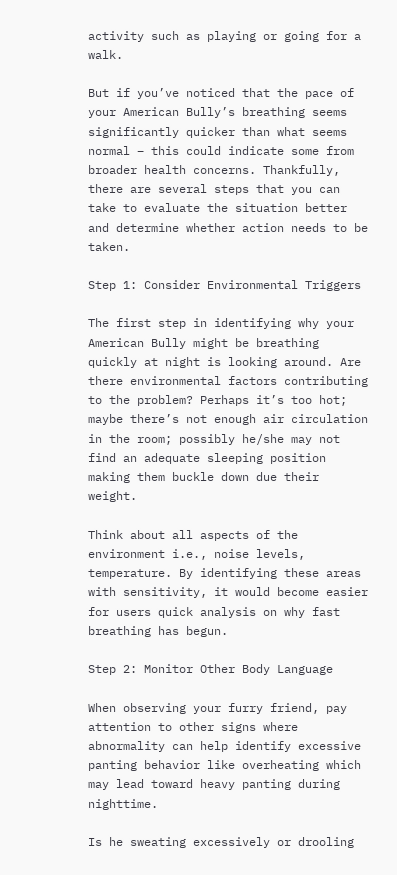activity such as playing or going for a walk.

But if you’ve noticed that the pace of your American Bully’s breathing seems significantly quicker than what seems normal – this could indicate some from broader health concerns. Thankfully, there are several steps that you can take to evaluate the situation better and determine whether action needs to be taken.

Step 1: Consider Environmental Triggers

The first step in identifying why your American Bully might be breathing quickly at night is looking around. Are there environmental factors contributing to the problem? Perhaps it’s too hot; maybe there’s not enough air circulation in the room; possibly he/she may not find an adequate sleeping position making them buckle down due their weight.

Think about all aspects of the environment i.e., noise levels, temperature. By identifying these areas with sensitivity, it would become easier for users quick analysis on why fast breathing has begun.

Step 2: Monitor Other Body Language

When observing your furry friend, pay attention to other signs where abnormality can help identify excessive panting behavior like overheating which may lead toward heavy panting during nighttime.

Is he sweating excessively or drooling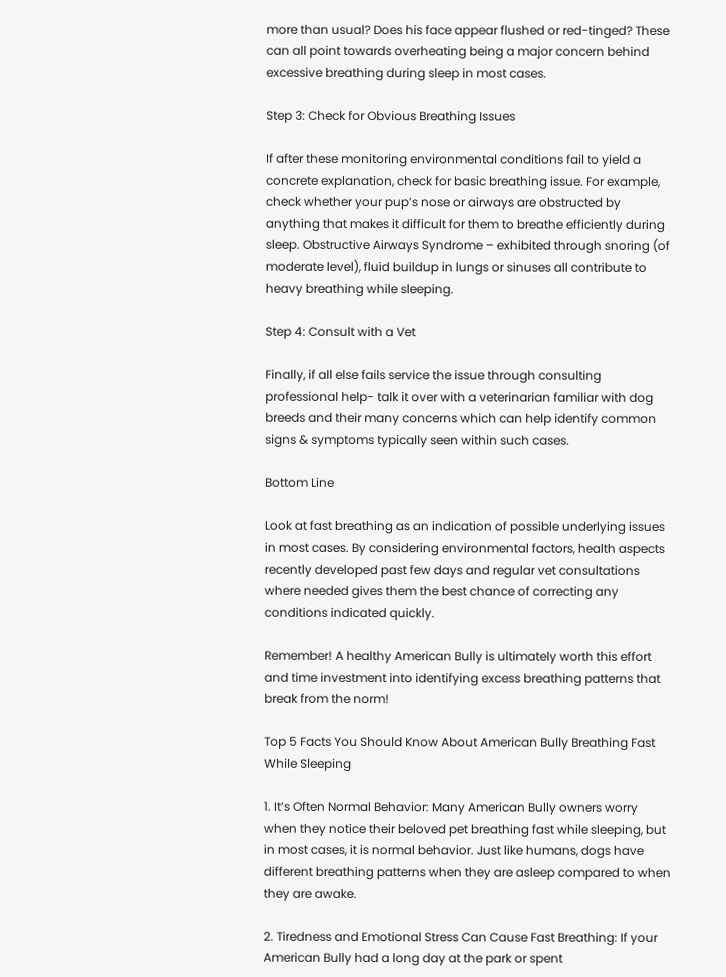more than usual? Does his face appear flushed or red-tinged? These can all point towards overheating being a major concern behind excessive breathing during sleep in most cases.

Step 3: Check for Obvious Breathing Issues

If after these monitoring environmental conditions fail to yield a concrete explanation, check for basic breathing issue. For example, check whether your pup’s nose or airways are obstructed by anything that makes it difficult for them to breathe efficiently during sleep. Obstructive Airways Syndrome – exhibited through snoring (of moderate level), fluid buildup in lungs or sinuses all contribute to heavy breathing while sleeping.

Step 4: Consult with a Vet

Finally, if all else fails service the issue through consulting professional help- talk it over with a veterinarian familiar with dog breeds and their many concerns which can help identify common signs & symptoms typically seen within such cases.

Bottom Line

Look at fast breathing as an indication of possible underlying issues in most cases. By considering environmental factors, health aspects recently developed past few days and regular vet consultations where needed gives them the best chance of correcting any conditions indicated quickly.

Remember! A healthy American Bully is ultimately worth this effort and time investment into identifying excess breathing patterns that break from the norm!

Top 5 Facts You Should Know About American Bully Breathing Fast While Sleeping

1. It’s Often Normal Behavior: Many American Bully owners worry when they notice their beloved pet breathing fast while sleeping, but in most cases, it is normal behavior. Just like humans, dogs have different breathing patterns when they are asleep compared to when they are awake.

2. Tiredness and Emotional Stress Can Cause Fast Breathing: If your American Bully had a long day at the park or spent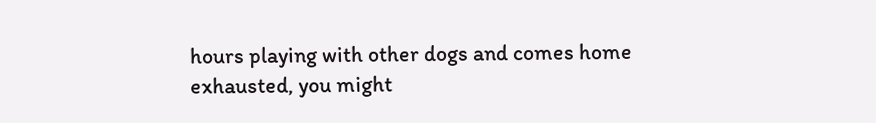hours playing with other dogs and comes home exhausted, you might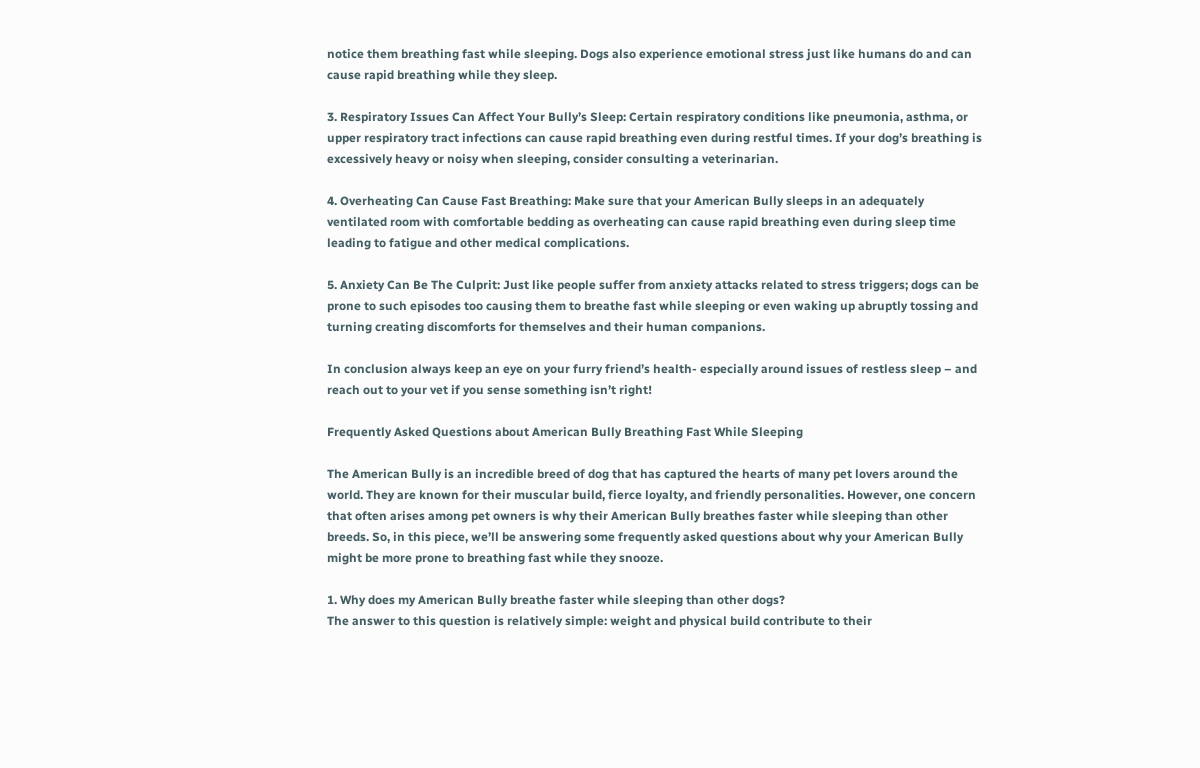notice them breathing fast while sleeping. Dogs also experience emotional stress just like humans do and can cause rapid breathing while they sleep.

3. Respiratory Issues Can Affect Your Bully’s Sleep: Certain respiratory conditions like pneumonia, asthma, or upper respiratory tract infections can cause rapid breathing even during restful times. If your dog’s breathing is excessively heavy or noisy when sleeping, consider consulting a veterinarian.

4. Overheating Can Cause Fast Breathing: Make sure that your American Bully sleeps in an adequately ventilated room with comfortable bedding as overheating can cause rapid breathing even during sleep time leading to fatigue and other medical complications.

5. Anxiety Can Be The Culprit: Just like people suffer from anxiety attacks related to stress triggers; dogs can be prone to such episodes too causing them to breathe fast while sleeping or even waking up abruptly tossing and turning creating discomforts for themselves and their human companions.

In conclusion always keep an eye on your furry friend’s health- especially around issues of restless sleep – and reach out to your vet if you sense something isn’t right!

Frequently Asked Questions about American Bully Breathing Fast While Sleeping

The American Bully is an incredible breed of dog that has captured the hearts of many pet lovers around the world. They are known for their muscular build, fierce loyalty, and friendly personalities. However, one concern that often arises among pet owners is why their American Bully breathes faster while sleeping than other breeds. So, in this piece, we’ll be answering some frequently asked questions about why your American Bully might be more prone to breathing fast while they snooze.

1. Why does my American Bully breathe faster while sleeping than other dogs?
The answer to this question is relatively simple: weight and physical build contribute to their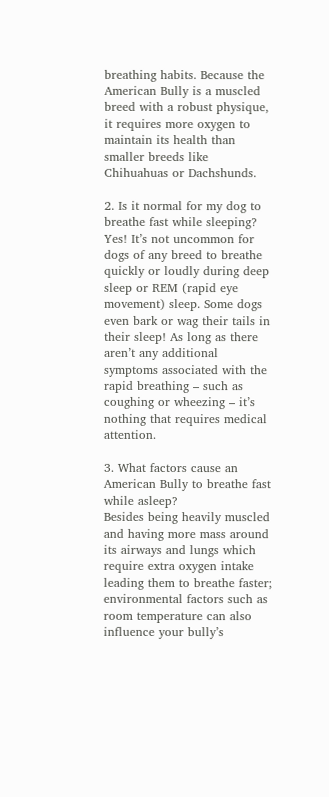breathing habits. Because the American Bully is a muscled breed with a robust physique, it requires more oxygen to maintain its health than smaller breeds like Chihuahuas or Dachshunds.

2. Is it normal for my dog to breathe fast while sleeping?
Yes! It’s not uncommon for dogs of any breed to breathe quickly or loudly during deep sleep or REM (rapid eye movement) sleep. Some dogs even bark or wag their tails in their sleep! As long as there aren’t any additional symptoms associated with the rapid breathing – such as coughing or wheezing – it’s nothing that requires medical attention.

3. What factors cause an American Bully to breathe fast while asleep?
Besides being heavily muscled and having more mass around its airways and lungs which require extra oxygen intake leading them to breathe faster; environmental factors such as room temperature can also influence your bully’s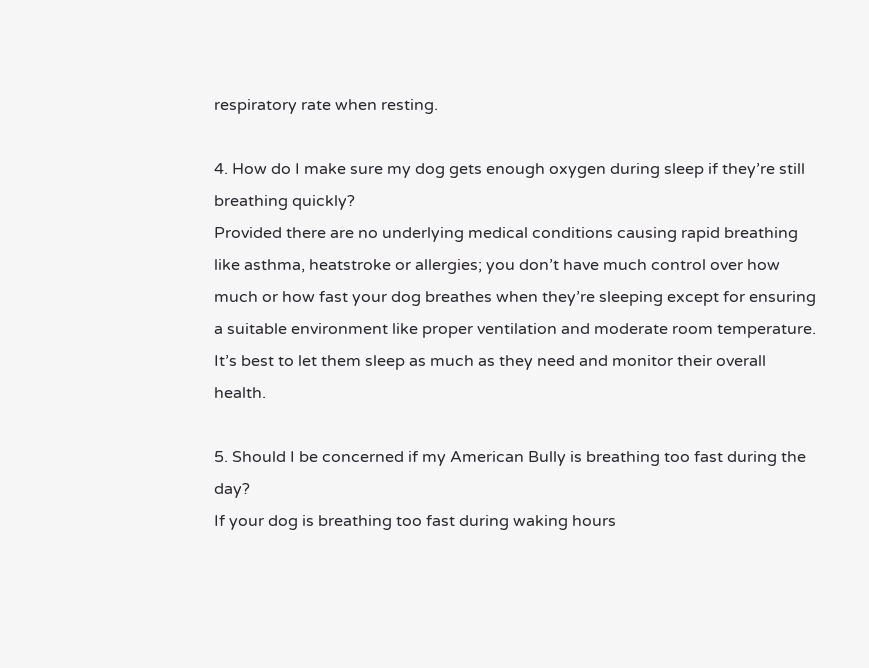respiratory rate when resting.

4. How do I make sure my dog gets enough oxygen during sleep if they’re still breathing quickly?
Provided there are no underlying medical conditions causing rapid breathing like asthma, heatstroke or allergies; you don’t have much control over how much or how fast your dog breathes when they’re sleeping except for ensuring a suitable environment like proper ventilation and moderate room temperature. It’s best to let them sleep as much as they need and monitor their overall health.

5. Should I be concerned if my American Bully is breathing too fast during the day?
If your dog is breathing too fast during waking hours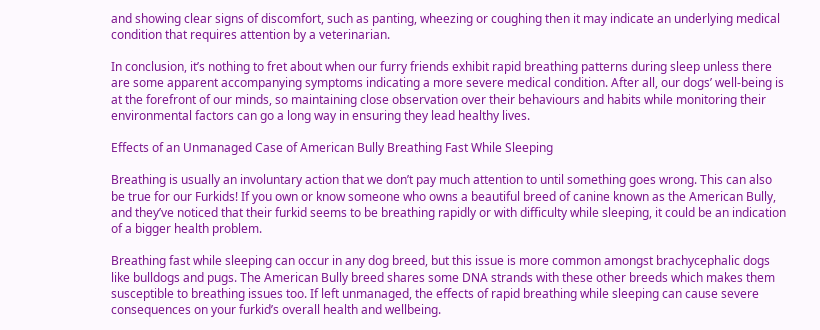and showing clear signs of discomfort, such as panting, wheezing or coughing then it may indicate an underlying medical condition that requires attention by a veterinarian.

In conclusion, it’s nothing to fret about when our furry friends exhibit rapid breathing patterns during sleep unless there are some apparent accompanying symptoms indicating a more severe medical condition. After all, our dogs’ well-being is at the forefront of our minds, so maintaining close observation over their behaviours and habits while monitoring their environmental factors can go a long way in ensuring they lead healthy lives.

Effects of an Unmanaged Case of American Bully Breathing Fast While Sleeping

Breathing is usually an involuntary action that we don’t pay much attention to until something goes wrong. This can also be true for our Furkids! If you own or know someone who owns a beautiful breed of canine known as the American Bully, and they’ve noticed that their furkid seems to be breathing rapidly or with difficulty while sleeping, it could be an indication of a bigger health problem.

Breathing fast while sleeping can occur in any dog breed, but this issue is more common amongst brachycephalic dogs like bulldogs and pugs. The American Bully breed shares some DNA strands with these other breeds which makes them susceptible to breathing issues too. If left unmanaged, the effects of rapid breathing while sleeping can cause severe consequences on your furkid’s overall health and wellbeing.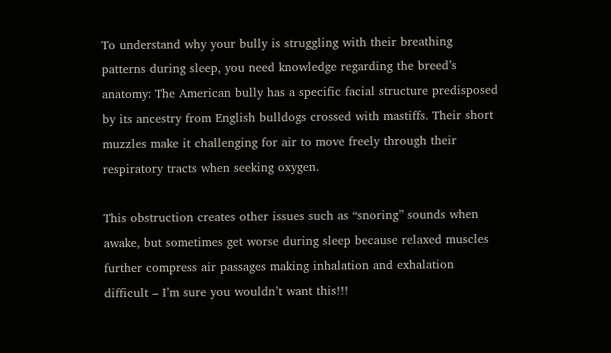To understand why your bully is struggling with their breathing patterns during sleep, you need knowledge regarding the breed’s anatomy: The American bully has a specific facial structure predisposed by its ancestry from English bulldogs crossed with mastiffs. Their short muzzles make it challenging for air to move freely through their respiratory tracts when seeking oxygen.

This obstruction creates other issues such as “snoring” sounds when awake, but sometimes get worse during sleep because relaxed muscles further compress air passages making inhalation and exhalation difficult – I’m sure you wouldn’t want this!!!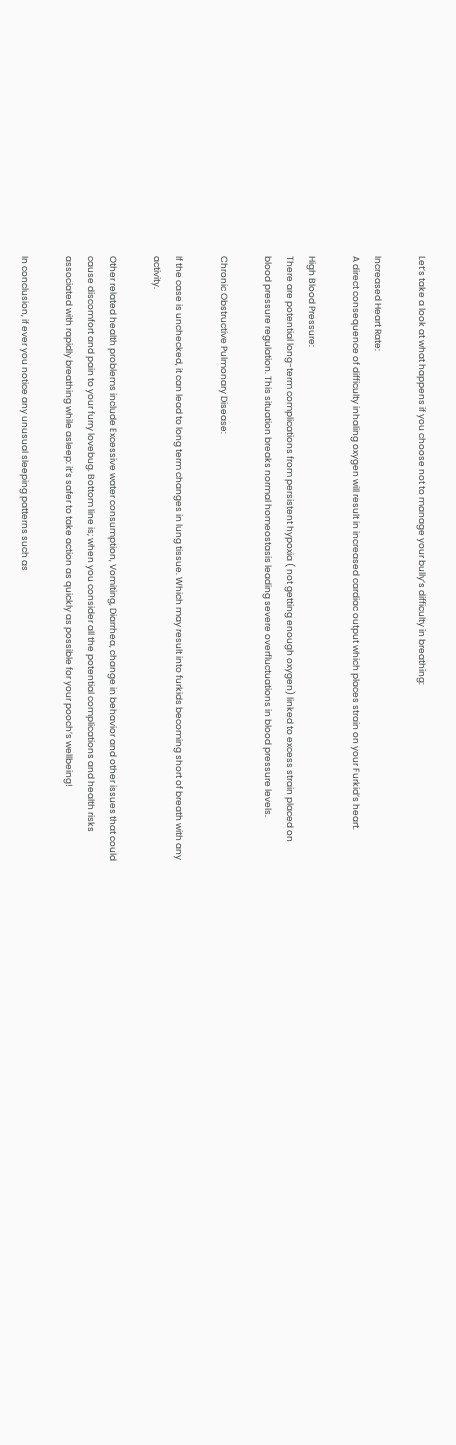Let’s take a look at what happens if you choose not to manage your bully’s difficulty in breathing:

Increased Heart Rate:
A direct consequence of difficulty inhaling oxygen will result in increased cardiac output which places strain on your Furkid’s heart.

High Blood Pressure:
There are potential long-term complications from persistent hypoxia ( not getting enough oxygen) linked to excess strain placed on blood pressure regulation. This situation breaks normal homeostasis leading severe overfluctuations in blood pressure levels.

Chronic Obstructive Pulmonary Disease:

If the case is unchecked, it can lead to long term changes in lung tissue. Which may result into furkids becoming short of breath with any activity.

Other related health problems include Excessive water consumption, Vomiting, Diarrhea, change in behavior and other issues that could cause discomfort and pain to your furry lovebug. Bottom line is; when you consider all the potential complications and health risks associated with rapidly breathing while asleep: it’s safer to take action as quickly as possible for your pooch’s wellbeing!

In conclusion, if ever you notice any unusual sleeping patterns such as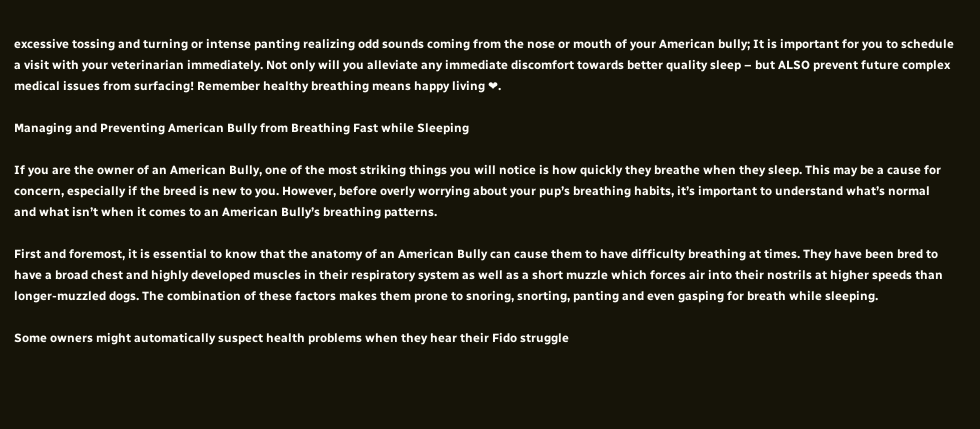excessive tossing and turning or intense panting realizing odd sounds coming from the nose or mouth of your American bully; It is important for you to schedule a visit with your veterinarian immediately. Not only will you alleviate any immediate discomfort towards better quality sleep – but ALSO prevent future complex medical issues from surfacing! Remember healthy breathing means happy living ❤.

Managing and Preventing American Bully from Breathing Fast while Sleeping

If you are the owner of an American Bully, one of the most striking things you will notice is how quickly they breathe when they sleep. This may be a cause for concern, especially if the breed is new to you. However, before overly worrying about your pup’s breathing habits, it’s important to understand what’s normal and what isn’t when it comes to an American Bully’s breathing patterns.

First and foremost, it is essential to know that the anatomy of an American Bully can cause them to have difficulty breathing at times. They have been bred to have a broad chest and highly developed muscles in their respiratory system as well as a short muzzle which forces air into their nostrils at higher speeds than longer-muzzled dogs. The combination of these factors makes them prone to snoring, snorting, panting and even gasping for breath while sleeping.

Some owners might automatically suspect health problems when they hear their Fido struggle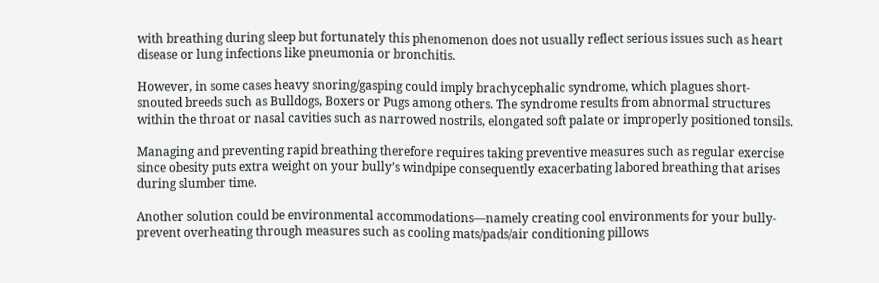with breathing during sleep but fortunately this phenomenon does not usually reflect serious issues such as heart disease or lung infections like pneumonia or bronchitis.

However, in some cases heavy snoring/gasping could imply brachycephalic syndrome, which plagues short-snouted breeds such as Bulldogs, Boxers or Pugs among others. The syndrome results from abnormal structures within the throat or nasal cavities such as narrowed nostrils, elongated soft palate or improperly positioned tonsils.

Managing and preventing rapid breathing therefore requires taking preventive measures such as regular exercise since obesity puts extra weight on your bully’s windpipe consequently exacerbating labored breathing that arises during slumber time.

Another solution could be environmental accommodations—namely creating cool environments for your bully- prevent overheating through measures such as cooling mats/pads/air conditioning pillows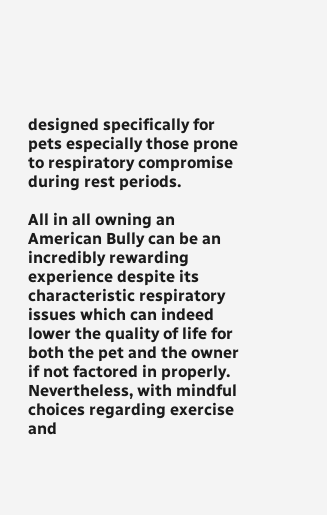designed specifically for pets especially those prone to respiratory compromise during rest periods.

All in all owning an American Bully can be an incredibly rewarding experience despite its characteristic respiratory issues which can indeed lower the quality of life for both the pet and the owner if not factored in properly. Nevertheless, with mindful choices regarding exercise and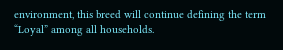environment, this breed will continue defining the term “Loyal” among all households.